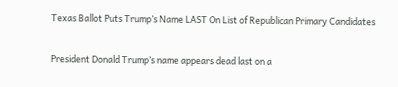Texas Ballot Puts Trump’s Name LAST On List of Republican Primary Candidates


President Donald Trump’s name appears dead last on a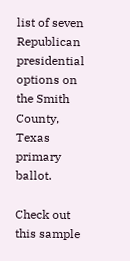list of seven Republican presidential options on the Smith County, Texas primary ballot.

Check out this sample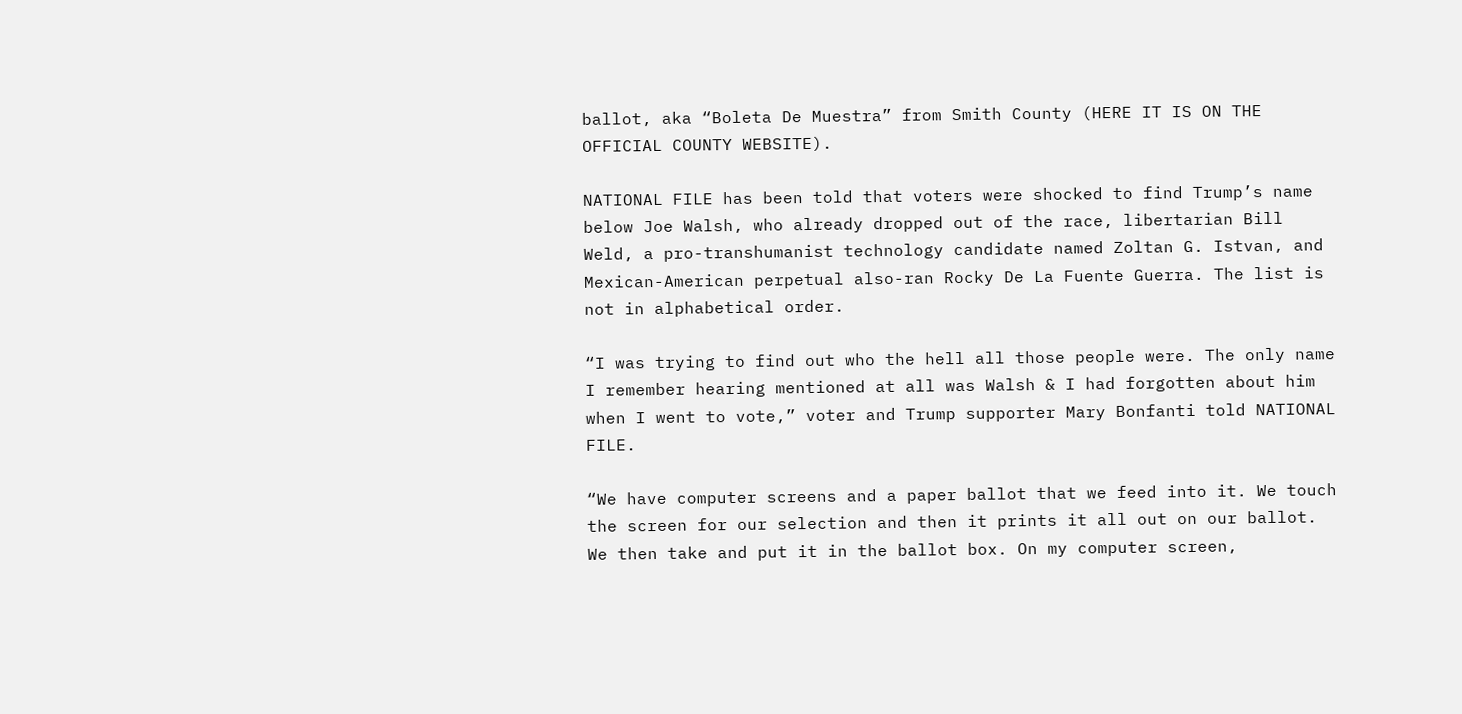ballot, aka “Boleta De Muestra” from Smith County (HERE IT IS ON THE OFFICIAL COUNTY WEBSITE).

NATIONAL FILE has been told that voters were shocked to find Trump’s name below Joe Walsh, who already dropped out of the race, libertarian Bill Weld, a pro-transhumanist technology candidate named Zoltan G. Istvan, and Mexican-American perpetual also-ran Rocky De La Fuente Guerra. The list is not in alphabetical order.

“I was trying to find out who the hell all those people were. The only name I remember hearing mentioned at all was Walsh & I had forgotten about him when I went to vote,” voter and Trump supporter Mary Bonfanti told NATIONAL FILE.

“We have computer screens and a paper ballot that we feed into it. We touch the screen for our selection and then it prints it all out on our ballot. We then take and put it in the ballot box. On my computer screen,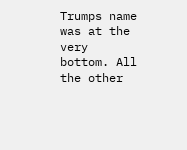Trumps name was at the very bottom. All the other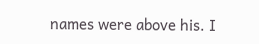names were above his. I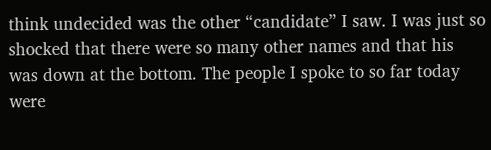think undecided was the other “candidate” I saw. I was just so shocked that there were so many other names and that his was down at the bottom. The people I spoke to so far today were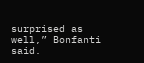surprised as well,” Bonfanti said.